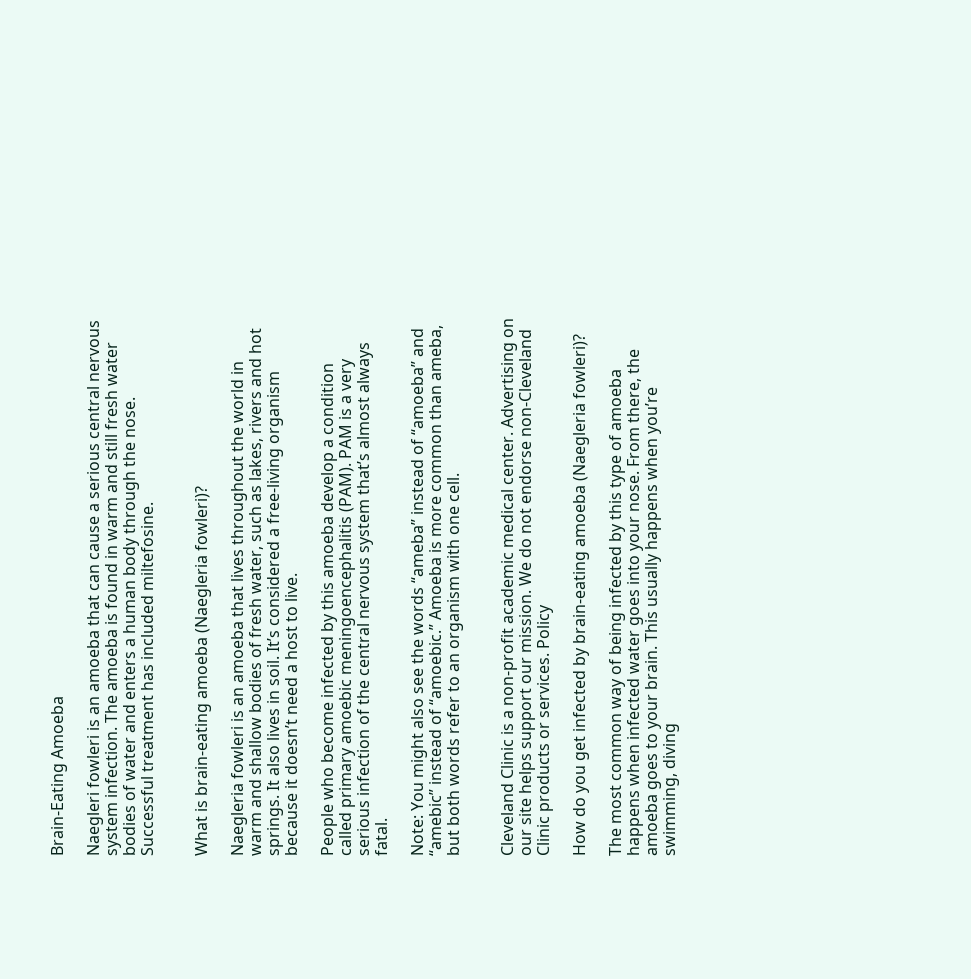Brain-Eating Amoeba

Naegleri fowleri is an amoeba that can cause a serious central nervous system infection. The amoeba is found in warm and still fresh water bodies of water and enters a human body through the nose. Successful treatment has included miltefosine.


What is brain-eating amoeba (Naegleria fowleri)?

Naegleria fowleri is an amoeba that lives throughout the world in warm and shallow bodies of fresh water, such as lakes, rivers and hot springs. It also lives in soil. It’s considered a free-living organism because it doesn’t need a host to live.

People who become infected by this amoeba develop a condition called primary amoebic meningoencephalitis (PAM). PAM is a very serious infection of the central nervous system that’s almost always fatal.

Note: You might also see the words “ameba” instead of “amoeba” and “amebic” instead of “amoebic.” Amoeba is more common than ameba, but both words refer to an organism with one cell.


Cleveland Clinic is a non-profit academic medical center. Advertising on our site helps support our mission. We do not endorse non-Cleveland Clinic products or services. Policy

How do you get infected by brain-eating amoeba (Naegleria fowleri)?

The most common way of being infected by this type of amoeba happens when infected water goes into your nose. From there, the amoeba goes to your brain. This usually happens when you’re swimming, diving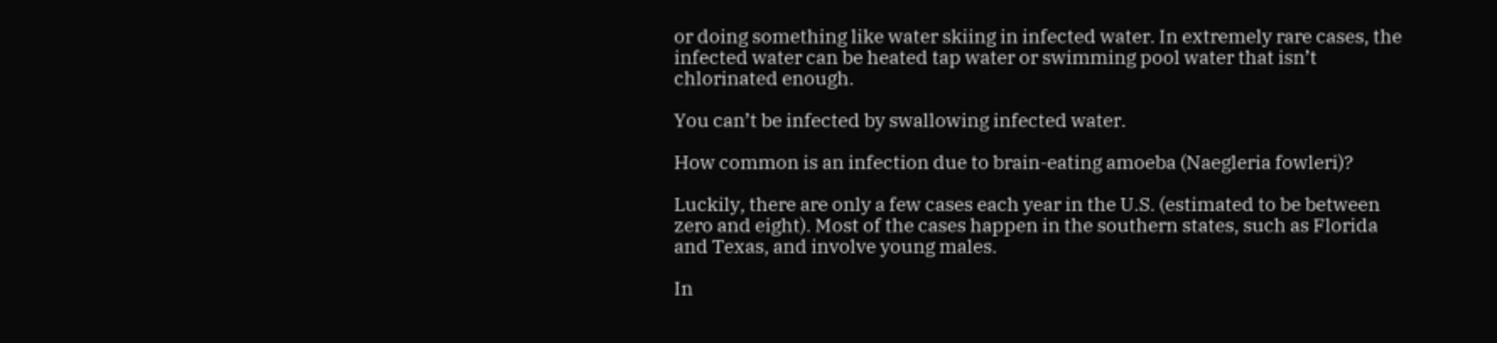or doing something like water skiing in infected water. In extremely rare cases, the infected water can be heated tap water or swimming pool water that isn’t chlorinated enough.

You can’t be infected by swallowing infected water.

How common is an infection due to brain-eating amoeba (Naegleria fowleri)?

Luckily, there are only a few cases each year in the U.S. (estimated to be between zero and eight). Most of the cases happen in the southern states, such as Florida and Texas, and involve young males.

In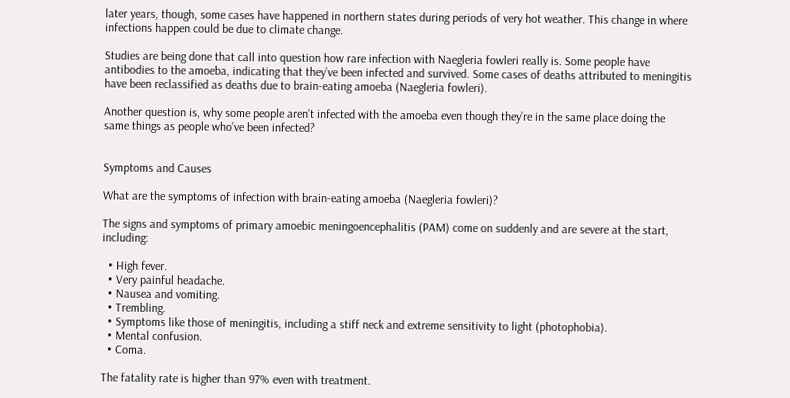later years, though, some cases have happened in northern states during periods of very hot weather. This change in where infections happen could be due to climate change.

Studies are being done that call into question how rare infection with Naegleria fowleri really is. Some people have antibodies to the amoeba, indicating that they’ve been infected and survived. Some cases of deaths attributed to meningitis have been reclassified as deaths due to brain-eating amoeba (Naegleria fowleri).

Another question is, why some people aren’t infected with the amoeba even though they’re in the same place doing the same things as people who’ve been infected?


Symptoms and Causes

What are the symptoms of infection with brain-eating amoeba (Naegleria fowleri)?

The signs and symptoms of primary amoebic meningoencephalitis (PAM) come on suddenly and are severe at the start, including:

  • High fever.
  • Very painful headache.
  • Nausea and vomiting.
  • Trembling.
  • Symptoms like those of meningitis, including a stiff neck and extreme sensitivity to light (photophobia).
  • Mental confusion.
  • Coma.

The fatality rate is higher than 97% even with treatment.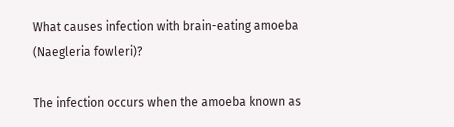What causes infection with brain-eating amoeba (Naegleria fowleri)?

The infection occurs when the amoeba known as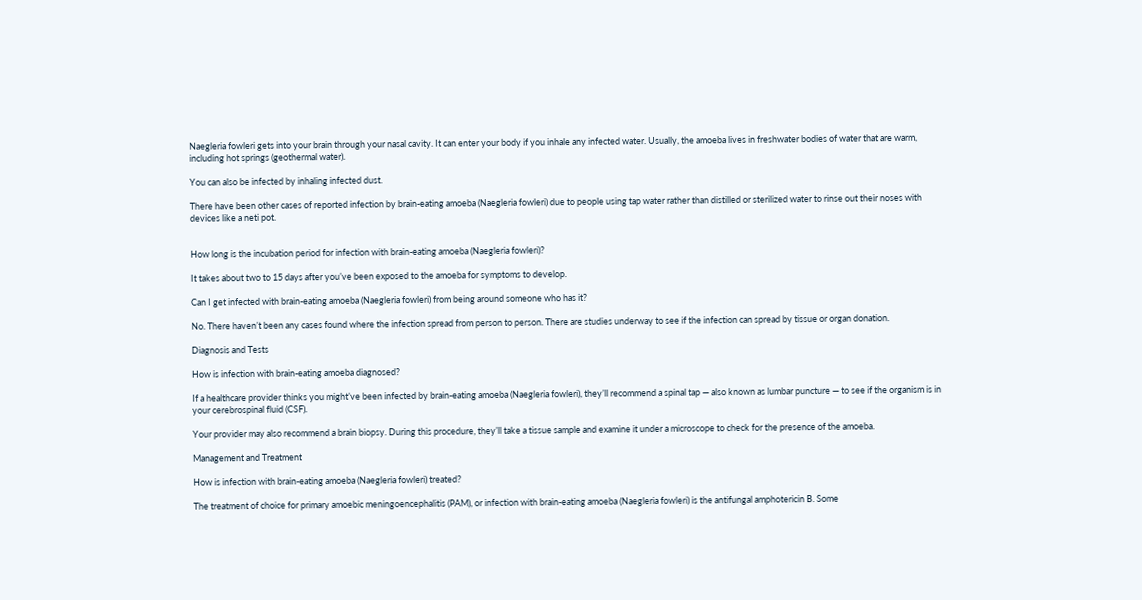Naegleria fowleri gets into your brain through your nasal cavity. It can enter your body if you inhale any infected water. Usually, the amoeba lives in freshwater bodies of water that are warm, including hot springs (geothermal water).

You can also be infected by inhaling infected dust.

There have been other cases of reported infection by brain-eating amoeba (Naegleria fowleri) due to people using tap water rather than distilled or sterilized water to rinse out their noses with devices like a neti pot.


How long is the incubation period for infection with brain-eating amoeba (Naegleria fowleri)?

It takes about two to 15 days after you’ve been exposed to the amoeba for symptoms to develop.

Can I get infected with brain-eating amoeba (Naegleria fowleri) from being around someone who has it?

No. There haven’t been any cases found where the infection spread from person to person. There are studies underway to see if the infection can spread by tissue or organ donation.

Diagnosis and Tests

How is infection with brain-eating amoeba diagnosed?

If a healthcare provider thinks you might’ve been infected by brain-eating amoeba (Naegleria fowleri), they’ll recommend a spinal tap — also known as lumbar puncture — to see if the organism is in your cerebrospinal fluid (CSF).

Your provider may also recommend a brain biopsy. During this procedure, they’ll take a tissue sample and examine it under a microscope to check for the presence of the amoeba.

Management and Treatment

How is infection with brain-eating amoeba (Naegleria fowleri) treated?

The treatment of choice for primary amoebic meningoencephalitis (PAM), or infection with brain-eating amoeba (Naegleria fowleri) is the antifungal amphotericin B. Some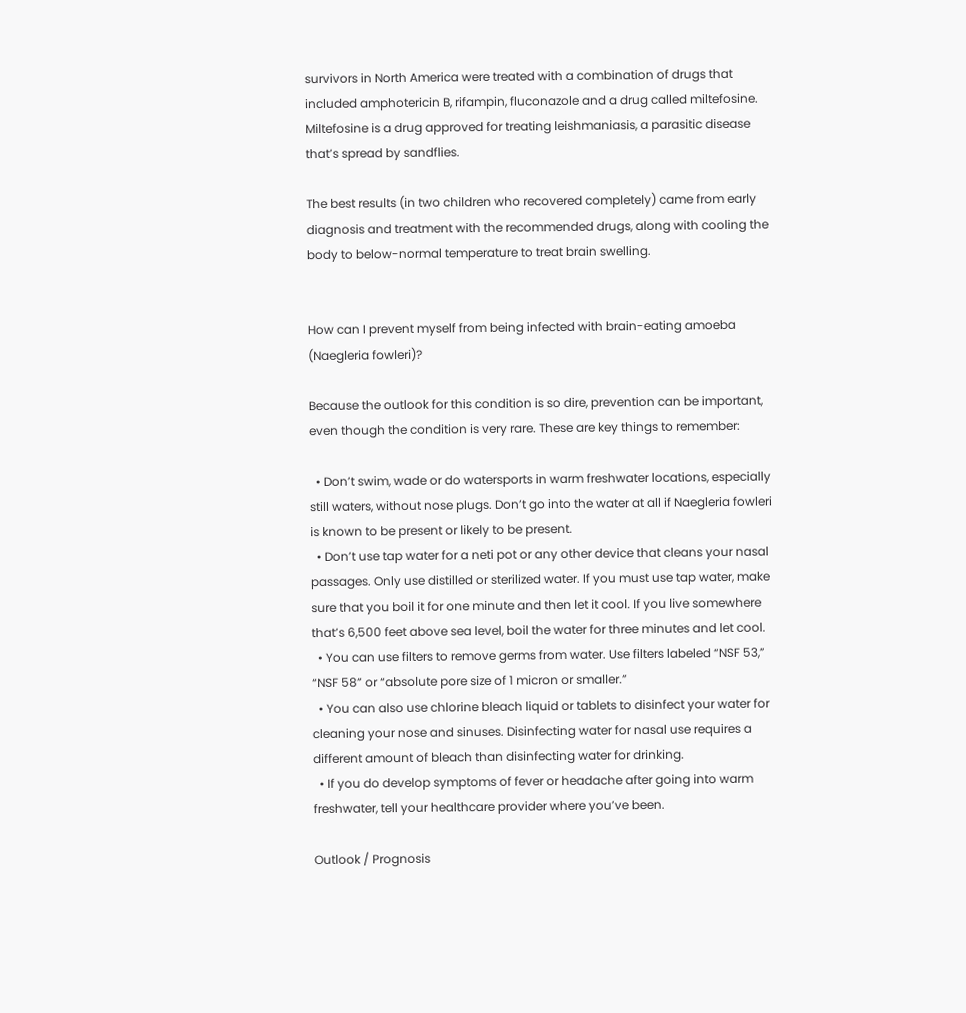survivors in North America were treated with a combination of drugs that included amphotericin B, rifampin, fluconazole and a drug called miltefosine. Miltefosine is a drug approved for treating leishmaniasis, a parasitic disease that’s spread by sandflies.

The best results (in two children who recovered completely) came from early diagnosis and treatment with the recommended drugs, along with cooling the body to below-normal temperature to treat brain swelling.


How can I prevent myself from being infected with brain-eating amoeba (Naegleria fowleri)?

Because the outlook for this condition is so dire, prevention can be important, even though the condition is very rare. These are key things to remember:

  • Don’t swim, wade or do watersports in warm freshwater locations, especially still waters, without nose plugs. Don’t go into the water at all if Naegleria fowleri is known to be present or likely to be present.
  • Don’t use tap water for a neti pot or any other device that cleans your nasal passages. Only use distilled or sterilized water. If you must use tap water, make sure that you boil it for one minute and then let it cool. If you live somewhere that’s 6,500 feet above sea level, boil the water for three minutes and let cool.
  • You can use filters to remove germs from water. Use filters labeled “NSF 53,” “NSF 58” or “absolute pore size of 1 micron or smaller.”
  • You can also use chlorine bleach liquid or tablets to disinfect your water for cleaning your nose and sinuses. Disinfecting water for nasal use requires a different amount of bleach than disinfecting water for drinking.
  • If you do develop symptoms of fever or headache after going into warm freshwater, tell your healthcare provider where you’ve been.

Outlook / Prognosis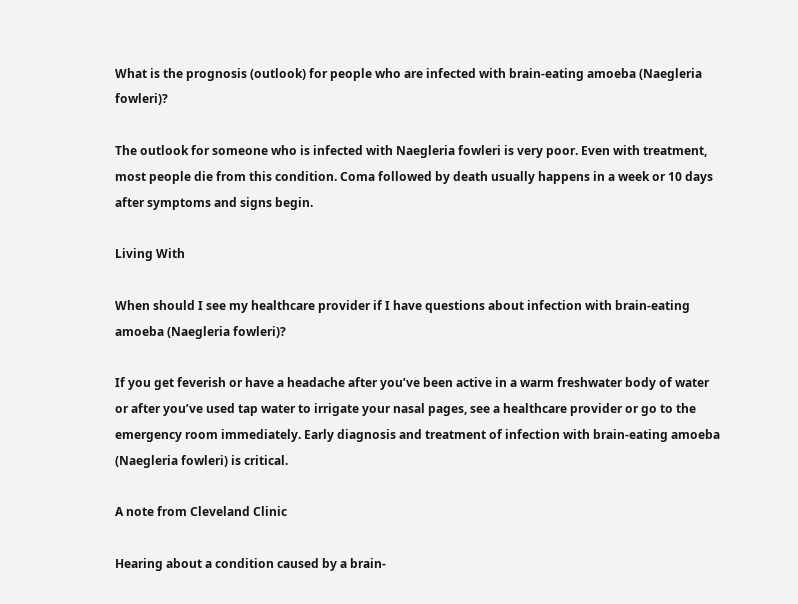What is the prognosis (outlook) for people who are infected with brain-eating amoeba (Naegleria fowleri)?

The outlook for someone who is infected with Naegleria fowleri is very poor. Even with treatment, most people die from this condition. Coma followed by death usually happens in a week or 10 days after symptoms and signs begin.

Living With

When should I see my healthcare provider if I have questions about infection with brain-eating amoeba (Naegleria fowleri)?

If you get feverish or have a headache after you’ve been active in a warm freshwater body of water or after you’ve used tap water to irrigate your nasal pages, see a healthcare provider or go to the emergency room immediately. Early diagnosis and treatment of infection with brain-eating amoeba (Naegleria fowleri) is critical.

A note from Cleveland Clinic

Hearing about a condition caused by a brain-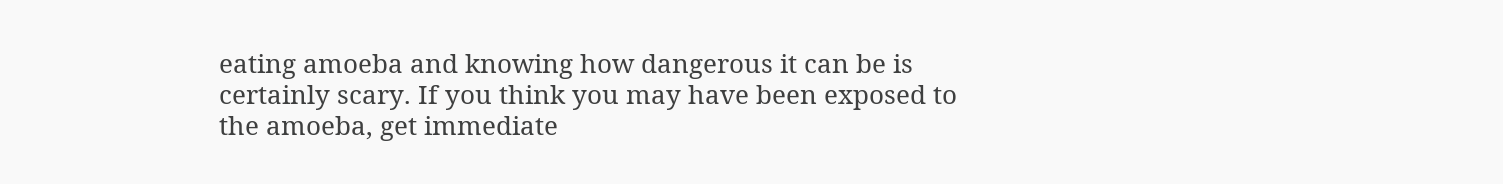eating amoeba and knowing how dangerous it can be is certainly scary. If you think you may have been exposed to the amoeba, get immediate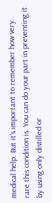medical help. But it’s important to remember how very rare this condition is. You can do your part in preventing it by using only distilled or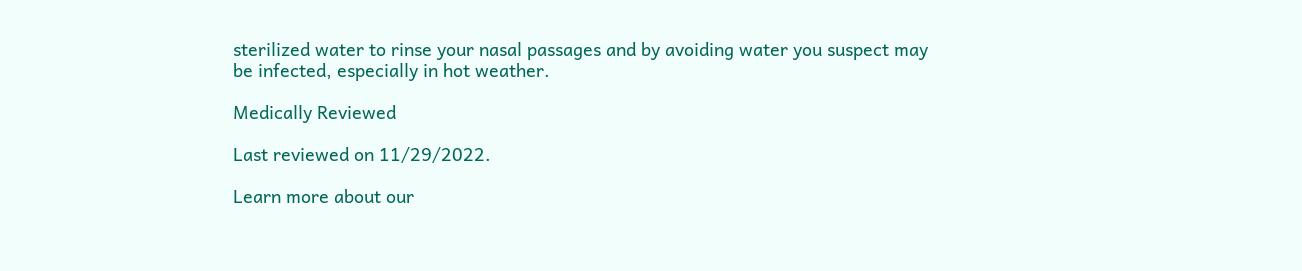sterilized water to rinse your nasal passages and by avoiding water you suspect may be infected, especially in hot weather.

Medically Reviewed

Last reviewed on 11/29/2022.

Learn more about our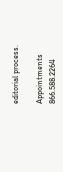editorial process.

Appointments 866.588.2264